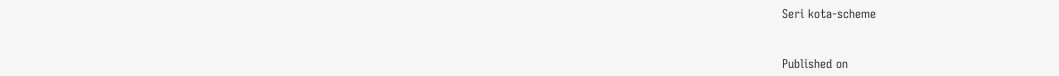Seri kota-scheme


Published on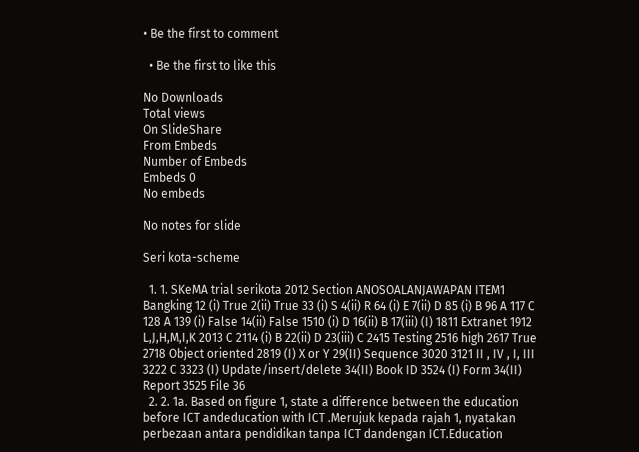• Be the first to comment

  • Be the first to like this

No Downloads
Total views
On SlideShare
From Embeds
Number of Embeds
Embeds 0
No embeds

No notes for slide

Seri kota-scheme

  1. 1. SKeMA trial serikota 2012 Section ANOSOALANJAWAPAN ITEM1 Bangking 12 (i) True 2(ii) True 33 (i) S 4(ii) R 64 (i) E 7(ii) D 85 (i) B 96 A 117 C 128 A 139 (i) False 14(ii) False 1510 (i) D 16(ii) B 17(iii) (I) 1811 Extranet 1912 L,J,H,M,I,K 2013 C 2114 (i) B 22(ii) D 23(iii) C 2415 Testing 2516 high 2617 True 2718 Object oriented 2819 (I) X or Y 29(II) Sequence 3020 3121 II , IV , I, III 3222 C 3323 (I) Update/insert/delete 34(II) Book ID 3524 (I) Form 34(II) Report 3525 File 36
  2. 2. 1a. Based on figure 1, state a difference between the education before ICT andeducation with ICT .Merujuk kepada rajah 1, nyatakan perbezaan antara pendidikan tanpa ICT dandengan ICT.Education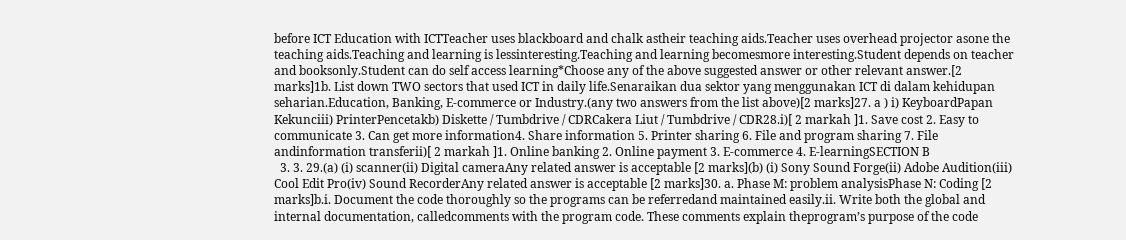before ICT Education with ICTTeacher uses blackboard and chalk astheir teaching aids.Teacher uses overhead projector asone the teaching aids.Teaching and learning is lessinteresting.Teaching and learning becomesmore interesting.Student depends on teacher and booksonly.Student can do self access learning*Choose any of the above suggested answer or other relevant answer.[2 marks]1b. List down TWO sectors that used ICT in daily life.Senaraikan dua sektor yang menggunakan ICT di dalam kehidupan seharian.Education, Banking, E-commerce or Industry.(any two answers from the list above)[2 marks]27. a ) i) KeyboardPapan Kekunciii) PrinterPencetakb) Diskette / Tumbdrive / CDRCakera Liut / Tumbdrive / CDR28.i)[ 2 markah ]1. Save cost 2. Easy to communicate 3. Can get more information4. Share information 5. Printer sharing 6. File and program sharing 7. File andinformation transferii)[ 2 markah ]1. Online banking 2. Online payment 3. E-commerce 4. E-learningSECTION B
  3. 3. 29.(a) (i) scanner(ii) Digital cameraAny related answer is acceptable [2 marks](b) (i) Sony Sound Forge(ii) Adobe Audition(iii) Cool Edit Pro(iv) Sound RecorderAny related answer is acceptable [2 marks]30. a. Phase M: problem analysisPhase N: Coding [2 marks]b.i. Document the code thoroughly so the programs can be referredand maintained easily.ii. Write both the global and internal documentation, calledcomments with the program code. These comments explain theprogram’s purpose of the code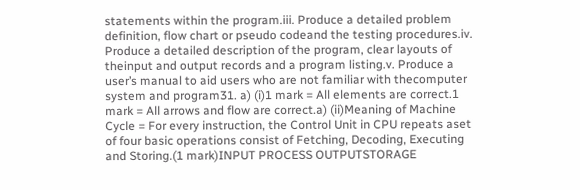statements within the program.iii. Produce a detailed problem definition, flow chart or pseudo codeand the testing procedures.iv. Produce a detailed description of the program, clear layouts of theinput and output records and a program listing.v. Produce a user’s manual to aid users who are not familiar with thecomputer system and program31. a) (i)1 mark = All elements are correct.1 mark = All arrows and flow are correct.a) (ii)Meaning of Machine Cycle = For every instruction, the Control Unit in CPU repeats aset of four basic operations consist of Fetching, Decoding, Executing and Storing.(1 mark)INPUT PROCESS OUTPUTSTORAGE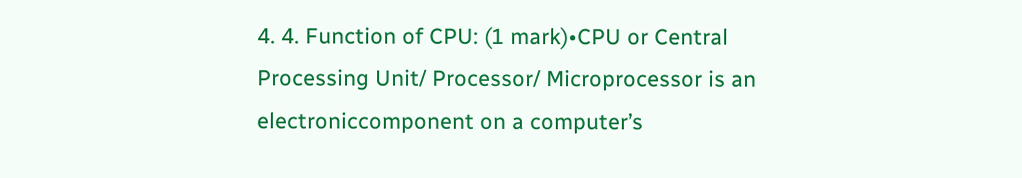4. 4. Function of CPU: (1 mark)•CPU or Central Processing Unit/ Processor/ Microprocessor is an electroniccomponent on a computer’s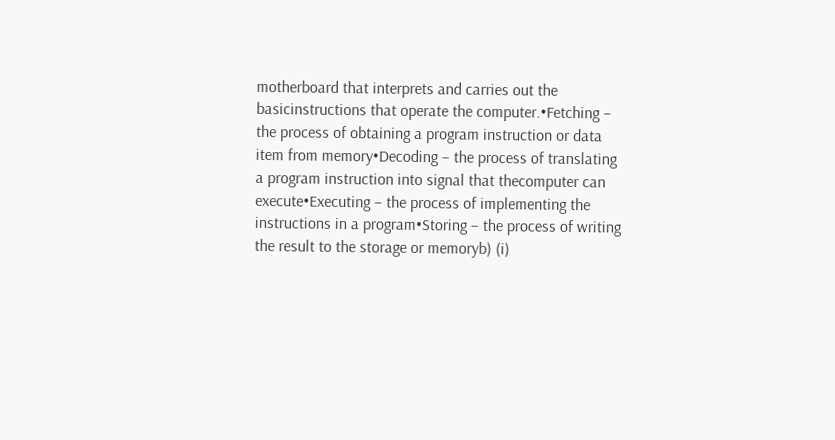motherboard that interprets and carries out the basicinstructions that operate the computer.•Fetching – the process of obtaining a program instruction or data item from memory•Decoding – the process of translating a program instruction into signal that thecomputer can execute•Executing – the process of implementing the instructions in a program•Storing – the process of writing the result to the storage or memoryb) (i)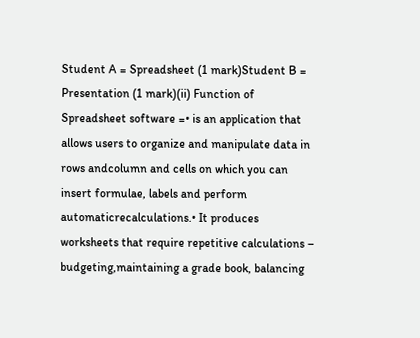Student A = Spreadsheet (1 mark)Student B = Presentation (1 mark)(ii) Function of Spreadsheet software =• is an application that allows users to organize and manipulate data in rows andcolumn and cells on which you can insert formulae, labels and perform automaticrecalculations.• It produces worksheets that require repetitive calculations – budgeting,maintaining a grade book, balancing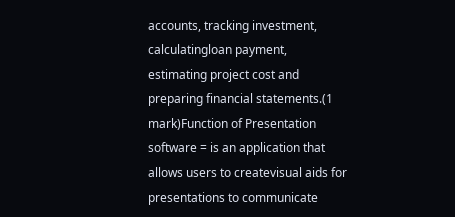accounts, tracking investment, calculatingloan payment, estimating project cost and preparing financial statements.(1 mark)Function of Presentation software = is an application that allows users to createvisual aids for presentations to communicate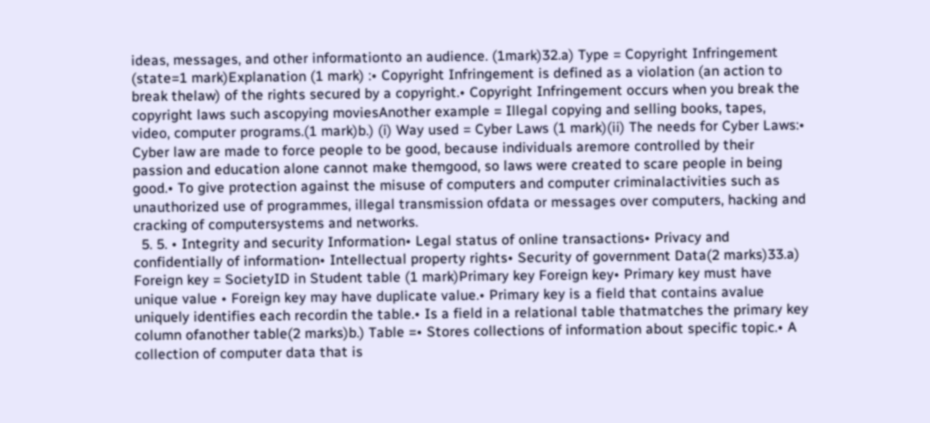ideas, messages, and other informationto an audience. (1mark)32.a) Type = Copyright Infringement (state=1 mark)Explanation (1 mark) :• Copyright Infringement is defined as a violation (an action to break thelaw) of the rights secured by a copyright.• Copyright Infringement occurs when you break the copyright laws such ascopying moviesAnother example = Illegal copying and selling books, tapes, video, computer programs.(1 mark)b.) (i) Way used = Cyber Laws (1 mark)(ii) The needs for Cyber Laws:• Cyber law are made to force people to be good, because individuals aremore controlled by their passion and education alone cannot make themgood, so laws were created to scare people in being good.• To give protection against the misuse of computers and computer criminalactivities such as unauthorized use of programmes, illegal transmission ofdata or messages over computers, hacking and cracking of computersystems and networks.
  5. 5. • Integrity and security Information• Legal status of online transactions• Privacy and confidentially of information• Intellectual property rights• Security of government Data(2 marks)33.a) Foreign key = SocietyID in Student table (1 mark)Primary key Foreign key• Primary key must have unique value • Foreign key may have duplicate value.• Primary key is a field that contains avalue uniquely identifies each recordin the table.• Is a field in a relational table thatmatches the primary key column ofanother table(2 marks)b.) Table =• Stores collections of information about specific topic.• A collection of computer data that is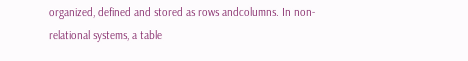organized, defined and stored as rows andcolumns. In non-relational systems, a table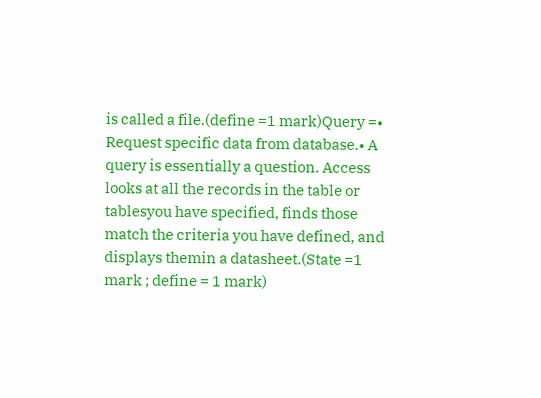is called a file.(define =1 mark)Query =• Request specific data from database.• A query is essentially a question. Access looks at all the records in the table or tablesyou have specified, finds those match the criteria you have defined, and displays themin a datasheet.(State =1 mark ; define = 1 mark)